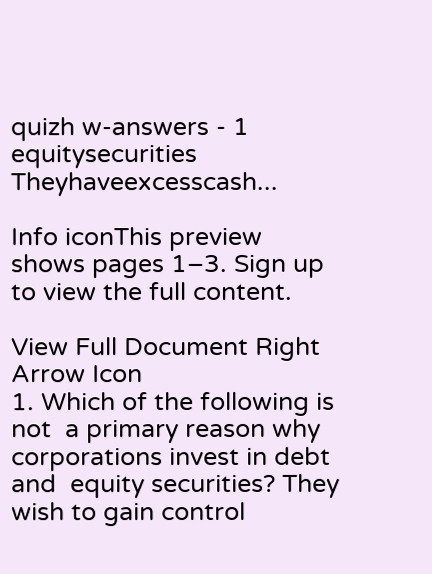quizh w-answers - 1 equitysecurities Theyhaveexcesscash...

Info iconThis preview shows pages 1–3. Sign up to view the full content.

View Full Document Right Arrow Icon
1. Which of the following is  not  a primary reason why corporations invest in debt and  equity securities? They wish to gain control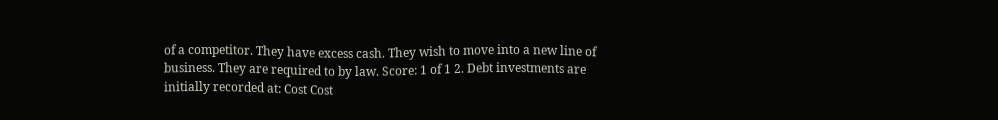of a competitor. They have excess cash. They wish to move into a new line of business. They are required to by law. Score: 1 of 1 2. Debt investments are initially recorded at: Cost Cost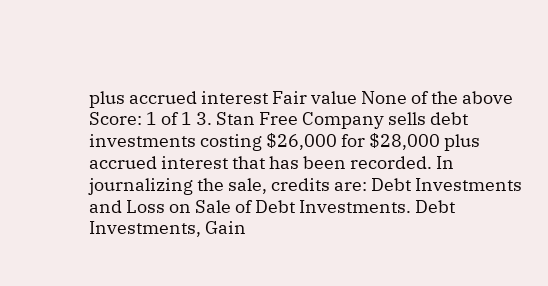plus accrued interest Fair value None of the above Score: 1 of 1 3. Stan Free Company sells debt investments costing $26,000 for $28,000 plus  accrued interest that has been recorded. In journalizing the sale, credits are: Debt Investments and Loss on Sale of Debt Investments. Debt Investments, Gain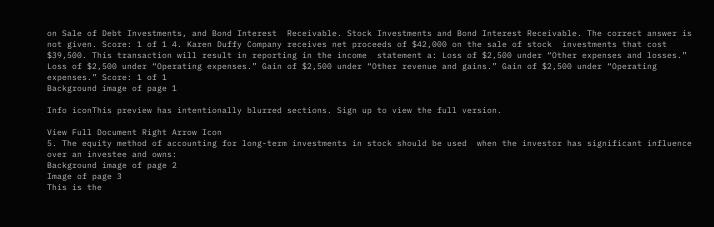on Sale of Debt Investments, and Bond Interest  Receivable. Stock Investments and Bond Interest Receivable. The correct answer is not given. Score: 1 of 1 4. Karen Duffy Company receives net proceeds of $42,000 on the sale of stock  investments that cost $39,500. This transaction will result in reporting in the income  statement a: Loss of $2,500 under “Other expenses and losses.” Loss of $2,500 under “Operating expenses.” Gain of $2,500 under “Other revenue and gains.” Gain of $2,500 under “Operating expenses.” Score: 1 of 1
Background image of page 1

Info iconThis preview has intentionally blurred sections. Sign up to view the full version.

View Full Document Right Arrow Icon
5. The equity method of accounting for long-term investments in stock should be used  when the investor has significant influence over an investee and owns:
Background image of page 2
Image of page 3
This is the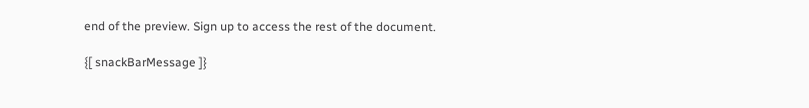end of the preview. Sign up to access the rest of the document.

{[ snackBarMessage ]}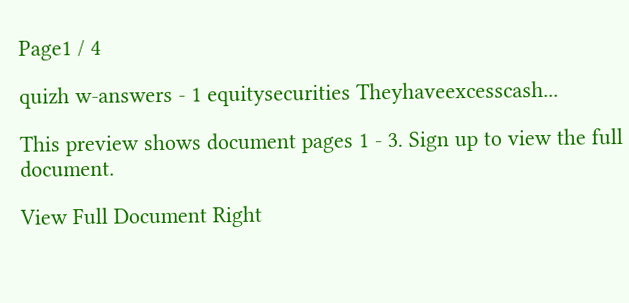Page1 / 4

quizh w-answers - 1 equitysecurities Theyhaveexcesscash...

This preview shows document pages 1 - 3. Sign up to view the full document.

View Full Document Right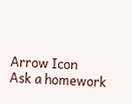Arrow Icon
Ask a homework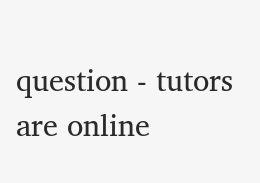question - tutors are online